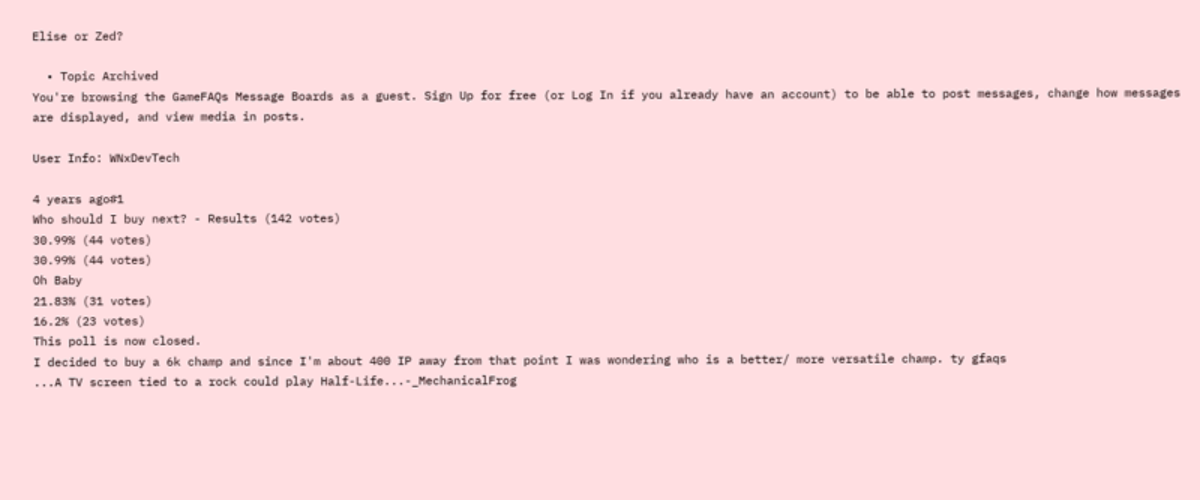Elise or Zed?

  • Topic Archived
You're browsing the GameFAQs Message Boards as a guest. Sign Up for free (or Log In if you already have an account) to be able to post messages, change how messages are displayed, and view media in posts.

User Info: WNxDevTech

4 years ago#1
Who should I buy next? - Results (142 votes)
30.99% (44 votes)
30.99% (44 votes)
Oh Baby
21.83% (31 votes)
16.2% (23 votes)
This poll is now closed.
I decided to buy a 6k champ and since I'm about 400 IP away from that point I was wondering who is a better/ more versatile champ. ty gfaqs
...A TV screen tied to a rock could play Half-Life...-_MechanicalFrog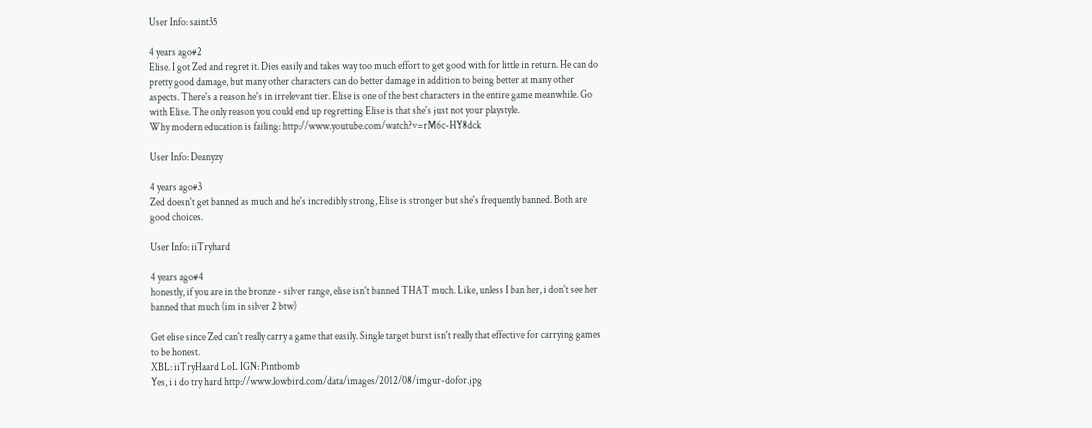User Info: saint35

4 years ago#2
Elise. I got Zed and regret it. Dies easily and takes way too much effort to get good with for little in return. He can do pretty good damage, but many other characters can do better damage in addition to being better at many other aspects. There's a reason he's in irrelevant tier. Elise is one of the best characters in the entire game meanwhile. Go with Elise. The only reason you could end up regretting Elise is that she's just not your playstyle.
Why modern education is failing: http://www.youtube.com/watch?v=rM6c-HY8dck

User Info: Deanyzy

4 years ago#3
Zed doesn't get banned as much and he's incredibly strong, Elise is stronger but she's frequently banned. Both are good choices.

User Info: iiTryhard

4 years ago#4
honestly, if you are in the bronze - silver range, elise isn't banned THAT much. Like, unless I ban her, i don't see her banned that much (im in silver 2 btw)

Get elise since Zed can't really carry a game that easily. Single target burst isn't really that effective for carrying games to be honest.
XBL: iiTryHaard LoL IGN: Pintbomb
Yes, i i do try hard http://www.lowbird.com/data/images/2012/08/imgur-dofor.jpg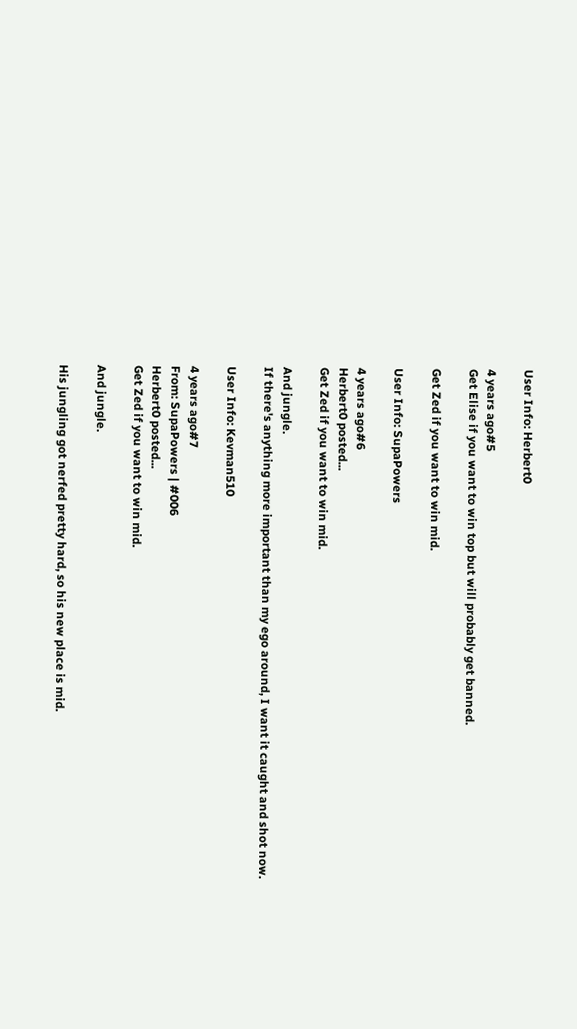User Info: Herbert0

4 years ago#5
Get Elise if you want to win top but will probably get banned.

Get Zed if you want to win mid.

User Info: SupaPowers

4 years ago#6
Herbert0 posted...
Get Zed if you want to win mid.

And jungle.
If there's anything more important than my ego around, I want it caught and shot now.

User Info: Kevman510

4 years ago#7
From: SupaPowers | #006
Herbert0 posted...
Get Zed if you want to win mid.

And jungle.

His jungling got nerfed pretty hard, so his new place is mid.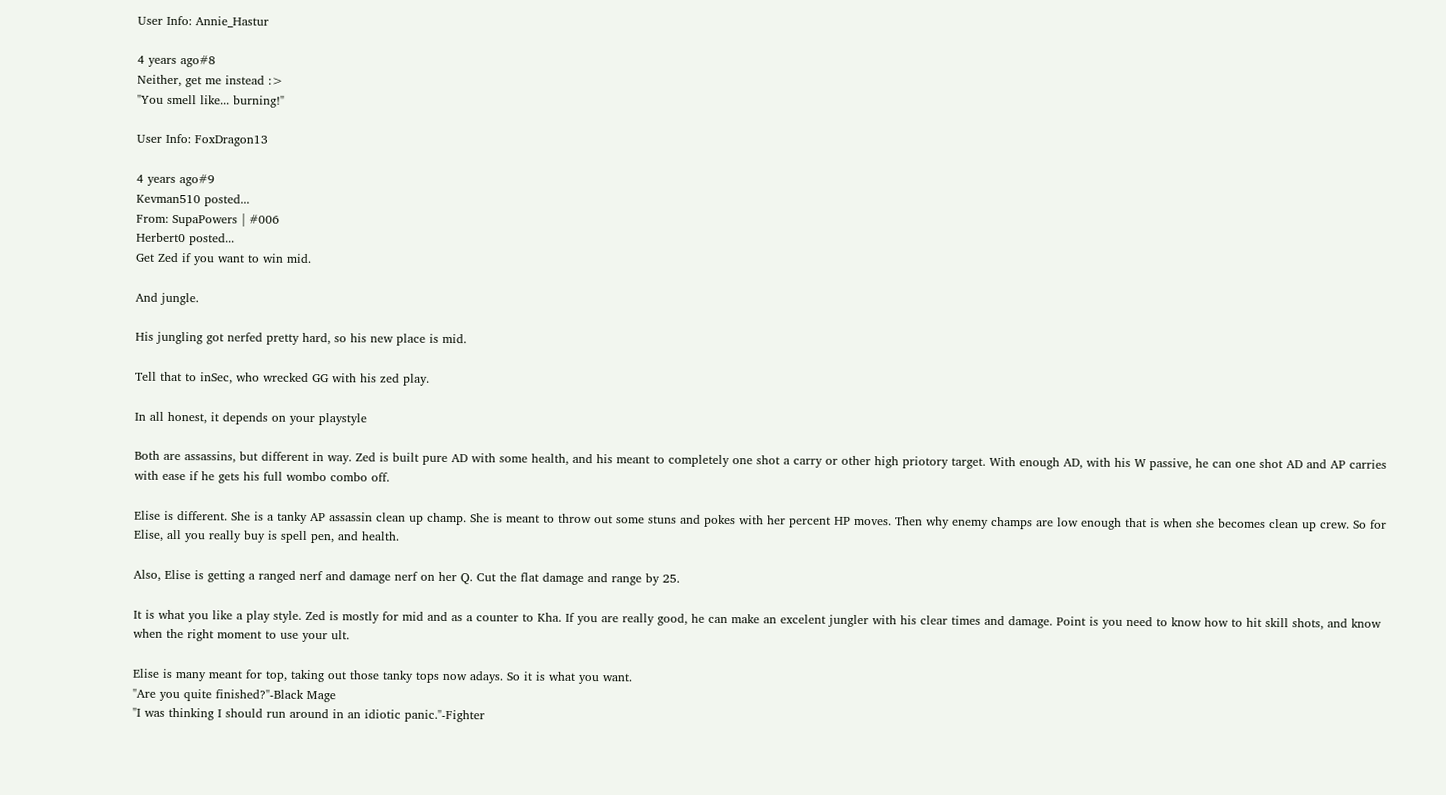User Info: Annie_Hastur

4 years ago#8
Neither, get me instead :>
"You smell like... burning!"

User Info: FoxDragon13

4 years ago#9
Kevman510 posted...
From: SupaPowers | #006
Herbert0 posted...
Get Zed if you want to win mid.

And jungle.

His jungling got nerfed pretty hard, so his new place is mid.

Tell that to inSec, who wrecked GG with his zed play.

In all honest, it depends on your playstyle

Both are assassins, but different in way. Zed is built pure AD with some health, and his meant to completely one shot a carry or other high priotory target. With enough AD, with his W passive, he can one shot AD and AP carries with ease if he gets his full wombo combo off.

Elise is different. She is a tanky AP assassin clean up champ. She is meant to throw out some stuns and pokes with her percent HP moves. Then why enemy champs are low enough that is when she becomes clean up crew. So for Elise, all you really buy is spell pen, and health.

Also, Elise is getting a ranged nerf and damage nerf on her Q. Cut the flat damage and range by 25.

It is what you like a play style. Zed is mostly for mid and as a counter to Kha. If you are really good, he can make an excelent jungler with his clear times and damage. Point is you need to know how to hit skill shots, and know when the right moment to use your ult.

Elise is many meant for top, taking out those tanky tops now adays. So it is what you want.
"Are you quite finished?"-Black Mage
"I was thinking I should run around in an idiotic panic."-Fighter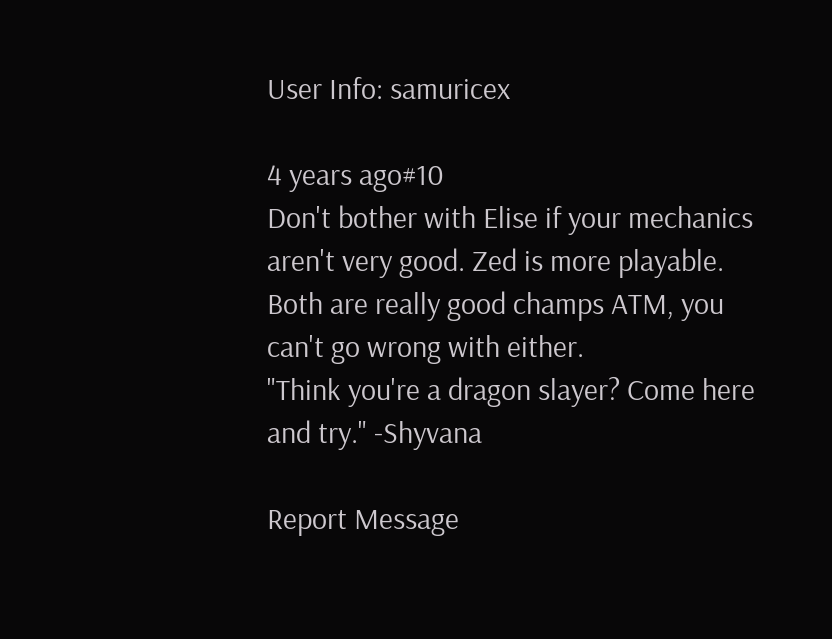User Info: samuricex

4 years ago#10
Don't bother with Elise if your mechanics aren't very good. Zed is more playable. Both are really good champs ATM, you can't go wrong with either.
"Think you're a dragon slayer? Come here and try." -Shyvana

Report Message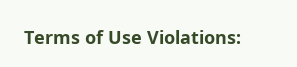Terms of Use Violations: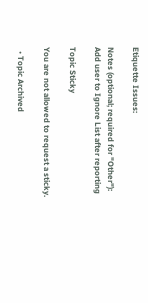Etiquette Issues:

Notes (optional; required for "Other"):
Add user to Ignore List after reporting

Topic Sticky

You are not allowed to request a sticky.

  • Topic Archived